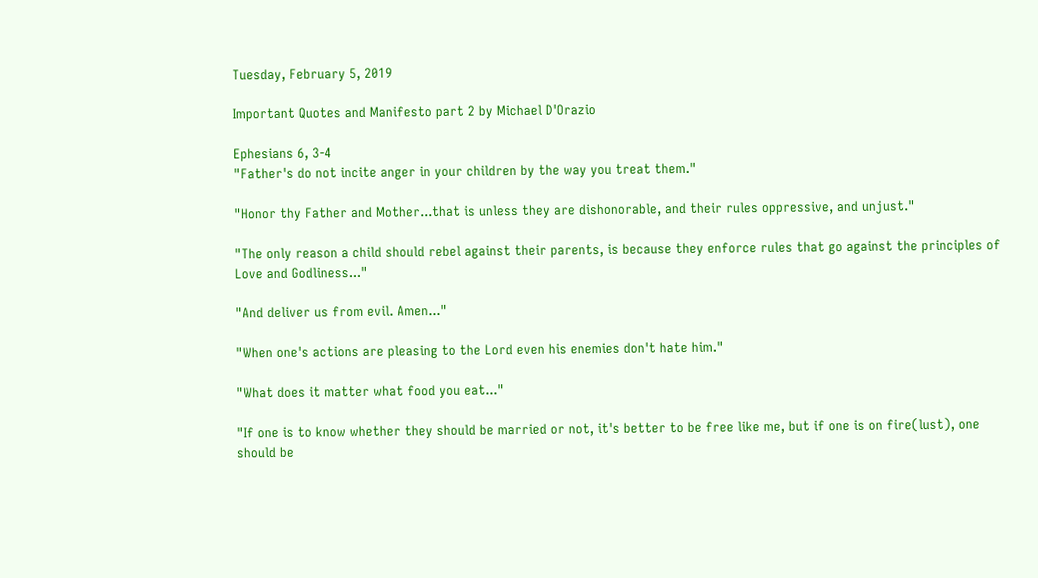Tuesday, February 5, 2019

Important Quotes and Manifesto part 2 by Michael D'Orazio

Ephesians 6, 3-4
"Father's do not incite anger in your children by the way you treat them."

"Honor thy Father and Mother...that is unless they are dishonorable, and their rules oppressive, and unjust."

"The only reason a child should rebel against their parents, is because they enforce rules that go against the principles of Love and Godliness..."

"And deliver us from evil. Amen..."

"When one's actions are pleasing to the Lord even his enemies don't hate him."

"What does it matter what food you eat..."

"If one is to know whether they should be married or not, it's better to be free like me, but if one is on fire(lust), one should be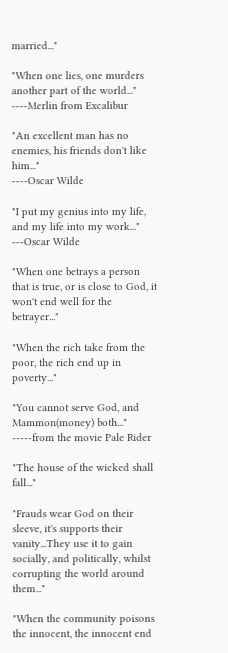married..."

"When one lies, one murders another part of the world..." ----Merlin from Excalibur

"An excellent man has no enemies, his friends don't like him..."
----Oscar Wilde

"I put my genius into my life, and my life into my work..." ---Oscar Wilde

"When one betrays a person that is true, or is close to God, it won't end well for the betrayer..."

"When the rich take from the poor, the rich end up in poverty..."

"You cannot serve God, and Mammon(money) both..."
-----from the movie Pale Rider

"The house of the wicked shall fall..."

"Frauds wear God on their sleeve, it's supports their vanity...They use it to gain socially, and politically, whilst corrupting the world around them..."

"When the community poisons the innocent, the innocent end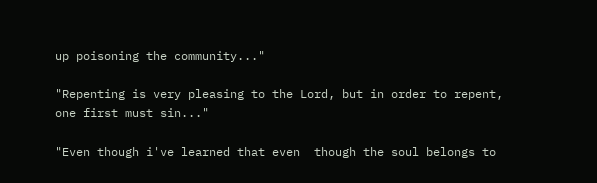up poisoning the community..."

"Repenting is very pleasing to the Lord, but in order to repent, one first must sin..."

"Even though i've learned that even  though the soul belongs to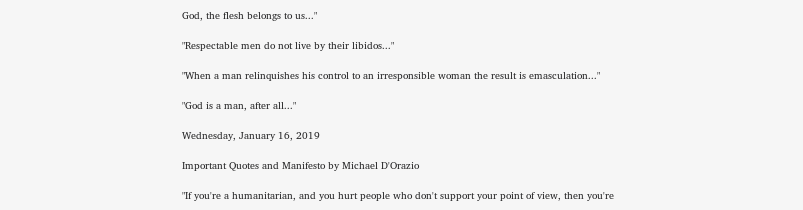God, the flesh belongs to us..."

"Respectable men do not live by their libidos..."

"When a man relinquishes his control to an irresponsible woman the result is emasculation..."

"God is a man, after all..."

Wednesday, January 16, 2019

Important Quotes and Manifesto by Michael D'Orazio

"If you're a humanitarian, and you hurt people who don't support your point of view, then you're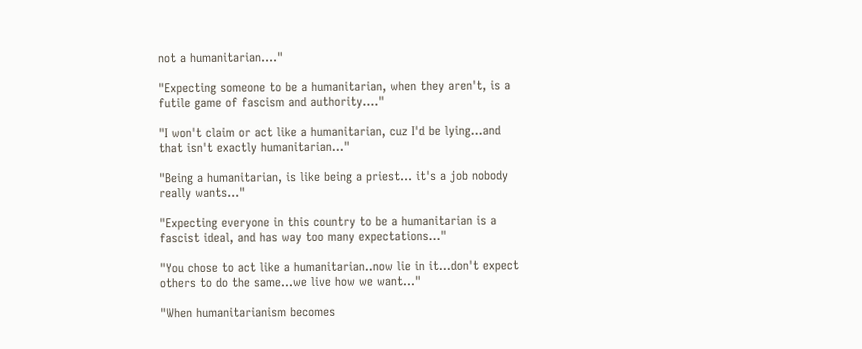not a humanitarian...."

"Expecting someone to be a humanitarian, when they aren't, is a futile game of fascism and authority...."

"I won't claim or act like a humanitarian, cuz I'd be lying...and that isn't exactly humanitarian..."

"Being a humanitarian, is like being a priest... it's a job nobody really wants..."

"Expecting everyone in this country to be a humanitarian is a fascist ideal, and has way too many expectations..."

"You chose to act like a humanitarian..now lie in it...don't expect others to do the same...we live how we want..."

"When humanitarianism becomes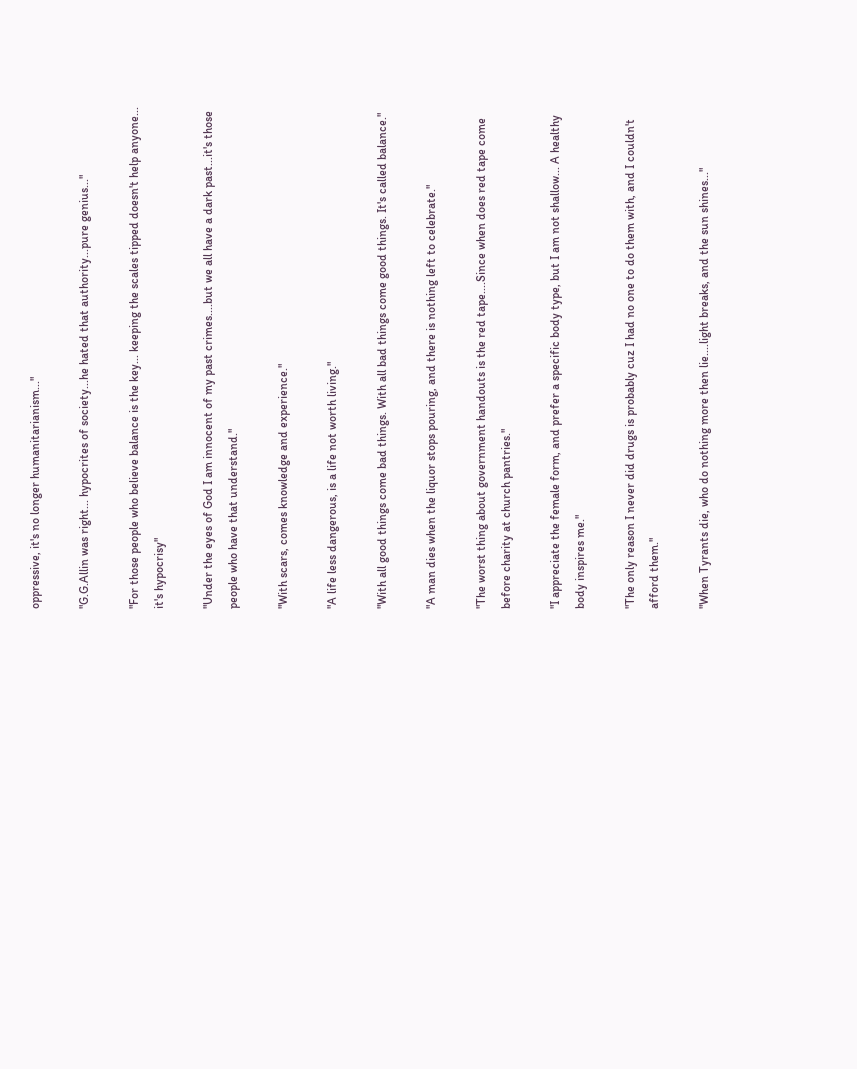oppressive, it's no longer humanitarianism..."

"G.G.Allin was right... hypocrites of society...he hated that authority...pure genius..."

"For those people who believe balance is the key... keeping the scales tipped doesn't help anyone... it's hypocrisy"

"Under the eyes of God I am innocent of my past crimes....but we all have a dark past...it's those people who have that understand."

"With scars, comes knowledge and experience."

"A life less dangerous, is a life not worth living."

"With all good things come bad things. With all bad things come good things. It's called balance."

"A man dies when the liquor stops pouring, and there is nothing left to celebrate."

"The worst thing about government handouts is the red tape....Since when does red tape come before charity at church pantries."

"I appreciate the female form, and prefer a specific body type, but I am not shallow... A healthy body inspires me."

"The only reason I never did drugs is probably cuz I had no one to do them with, and I couldn't afford them."

"When Tyrants die, who do nothing more then lie....light breaks, and the sun shines..."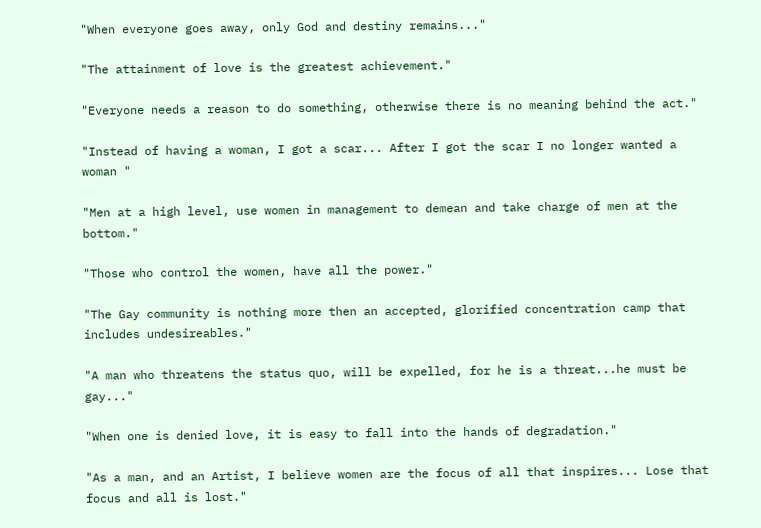"When everyone goes away, only God and destiny remains..."

"The attainment of love is the greatest achievement."

"Everyone needs a reason to do something, otherwise there is no meaning behind the act."

"Instead of having a woman, I got a scar... After I got the scar I no longer wanted a woman "

"Men at a high level, use women in management to demean and take charge of men at the bottom."

"Those who control the women, have all the power."

"The Gay community is nothing more then an accepted, glorified concentration camp that includes undesireables."

"A man who threatens the status quo, will be expelled, for he is a threat...he must be gay..."

"When one is denied love, it is easy to fall into the hands of degradation."

"As a man, and an Artist, I believe women are the focus of all that inspires... Lose that focus and all is lost."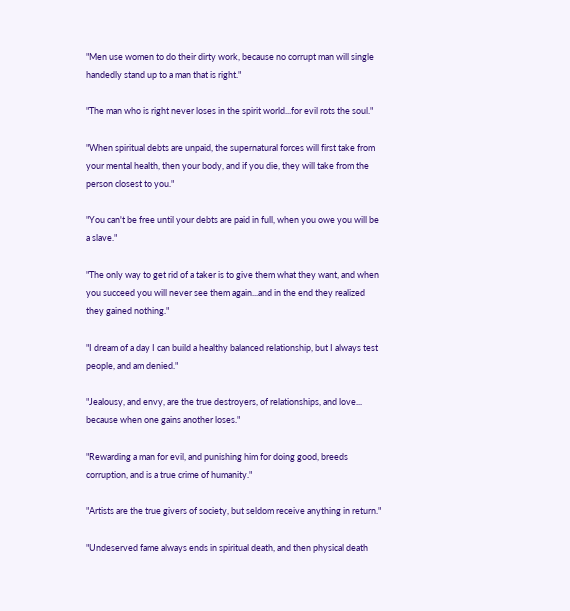"Men use women to do their dirty work, because no corrupt man will single handedly stand up to a man that is right."

"The man who is right never loses in the spirit world...for evil rots the soul."

"When spiritual debts are unpaid, the supernatural forces will first take from your mental health, then your body, and if you die, they will take from the person closest to you."

"You can't be free until your debts are paid in full, when you owe you will be a slave."

"The only way to get rid of a taker is to give them what they want, and when you succeed you will never see them again...and in the end they realized they gained nothing."

"I dream of a day I can build a healthy balanced relationship, but I always test people, and am denied."

"Jealousy, and envy, are the true destroyers, of relationships, and love... because when one gains another loses."

"Rewarding a man for evil, and punishing him for doing good, breeds corruption, and is a true crime of humanity."

"Artists are the true givers of society, but seldom receive anything in return."

"Undeserved fame always ends in spiritual death, and then physical death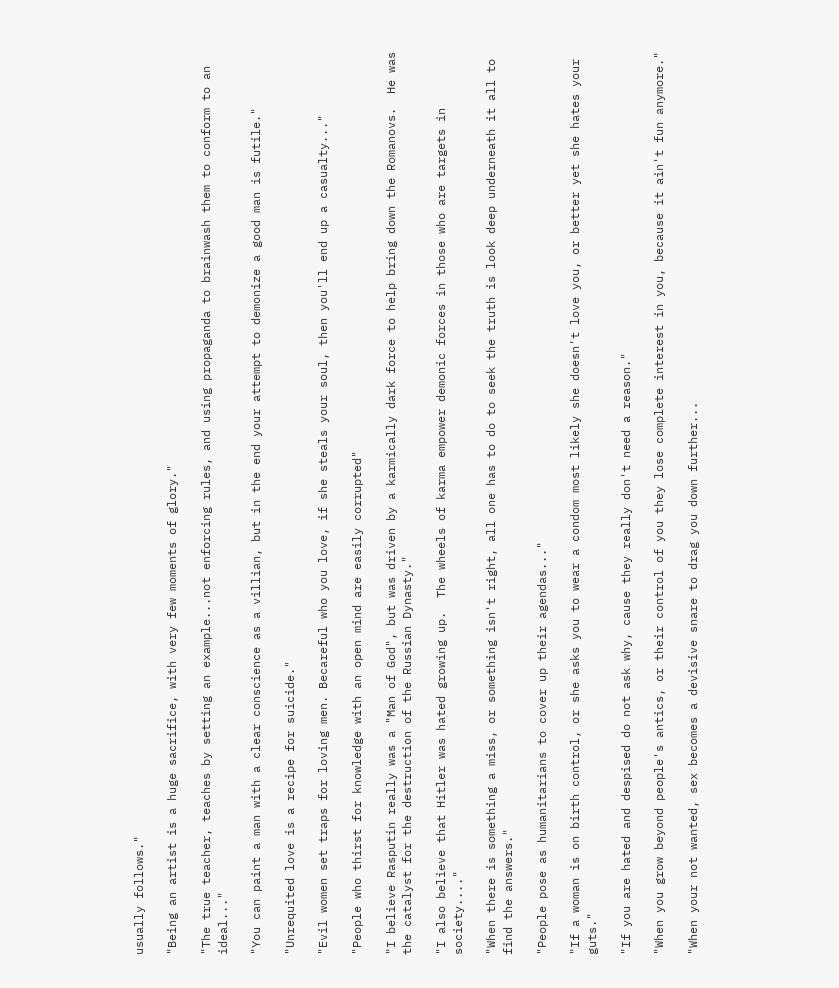usually follows."

"Being an artist is a huge sacrifice, with very few moments of glory."

"The true teacher, teaches by setting an example...not enforcing rules, and using propaganda to brainwash them to conform to an ideal..."

"You can paint a man with a clear conscience as a villian, but in the end your attempt to demonize a good man is futile."

"Unrequited love is a recipe for suicide."

"Evil women set traps for loving men. Becareful who you love, if she steals your soul, then you'll end up a casualty..."

"People who thirst for knowledge with an open mind are easily corrupted"

"I believe Rasputin really was a "Man of God", but was driven by a karmically dark force to help bring down the Romanovs.  He was the catalyst for the destruction of the Russian Dynasty."

"I also believe that Hitler was hated growing up.  The wheels of karma empower demonic forces in those who are targets in society...."

"When there is something a miss, or something isn't right, all one has to do to seek the truth is look deep underneath it all to find the answers."

"People pose as humanitarians to cover up their agendas..."

"If a woman is on birth control, or she asks you to wear a condom most likely she doesn't love you, or better yet she hates your guts."

"If you are hated and despised do not ask why, cause they really don't need a reason."

"When you grow beyond people's antics, or their control of you they lose complete interest in you, because it ain't fun anymore."

"When your not wanted, sex becomes a devisive snare to drag you down further...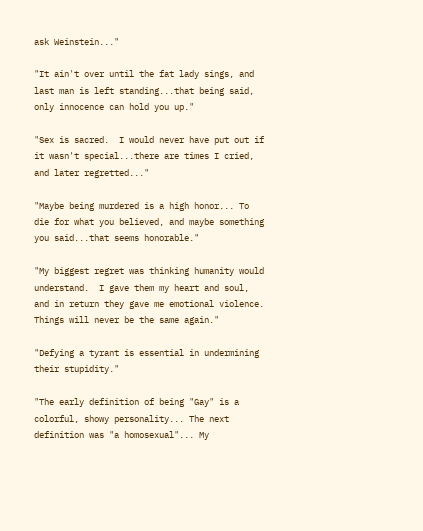ask Weinstein..."

"It ain't over until the fat lady sings, and last man is left standing...that being said, only innocence can hold you up."

"Sex is sacred.  I would never have put out if it wasn't special...there are times I cried, and later regretted..."

"Maybe being murdered is a high honor... To die for what you believed, and maybe something you said...that seems honorable."

"My biggest regret was thinking humanity would understand.  I gave them my heart and soul, and in return they gave me emotional violence. Things will never be the same again."

"Defying a tyrant is essential in undermining their stupidity."

"The early definition of being "Gay" is a colorful, showy personality... The next definition was "a homosexual"... My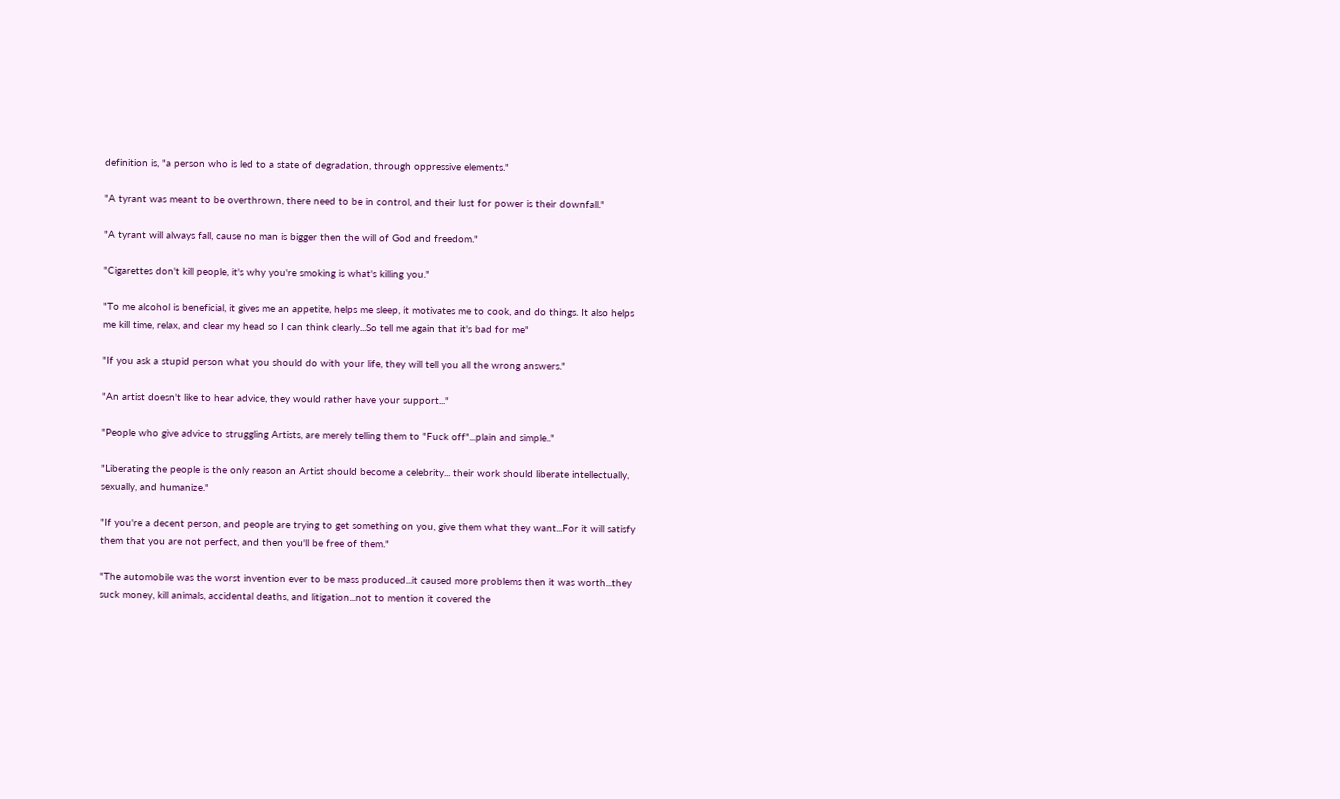definition is, "a person who is led to a state of degradation, through oppressive elements."

"A tyrant was meant to be overthrown, there need to be in control, and their lust for power is their downfall."

"A tyrant will always fall, cause no man is bigger then the will of God and freedom."

"Cigarettes don't kill people, it's why you're smoking is what's killing you."

"To me alcohol is beneficial, it gives me an appetite, helps me sleep, it motivates me to cook, and do things. It also helps me kill time, relax, and clear my head so I can think clearly...So tell me again that it's bad for me"

"If you ask a stupid person what you should do with your life, they will tell you all the wrong answers."

"An artist doesn't like to hear advice, they would rather have your support..."

"People who give advice to struggling Artists, are merely telling them to "Fuck off"...plain and simple.."

"Liberating the people is the only reason an Artist should become a celebrity... their work should liberate intellectually, sexually, and humanize."

"If you're a decent person, and people are trying to get something on you, give them what they want...For it will satisfy them that you are not perfect, and then you'll be free of them."

"The automobile was the worst invention ever to be mass produced...it caused more problems then it was worth...they suck money, kill animals, accidental deaths, and litigation...not to mention it covered the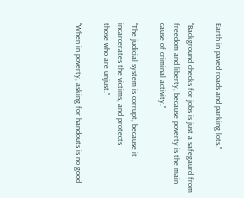Earth in paved roads and parking lots."

"Background checks for jobs is just a safegaurd from freedom and liberty, because poverty is the main cause of criminal activity."

"The judicial system is corrupt, because it incarcerates the victims, and protects
those who are unjust."

"When in poverty, asking for handouts is no good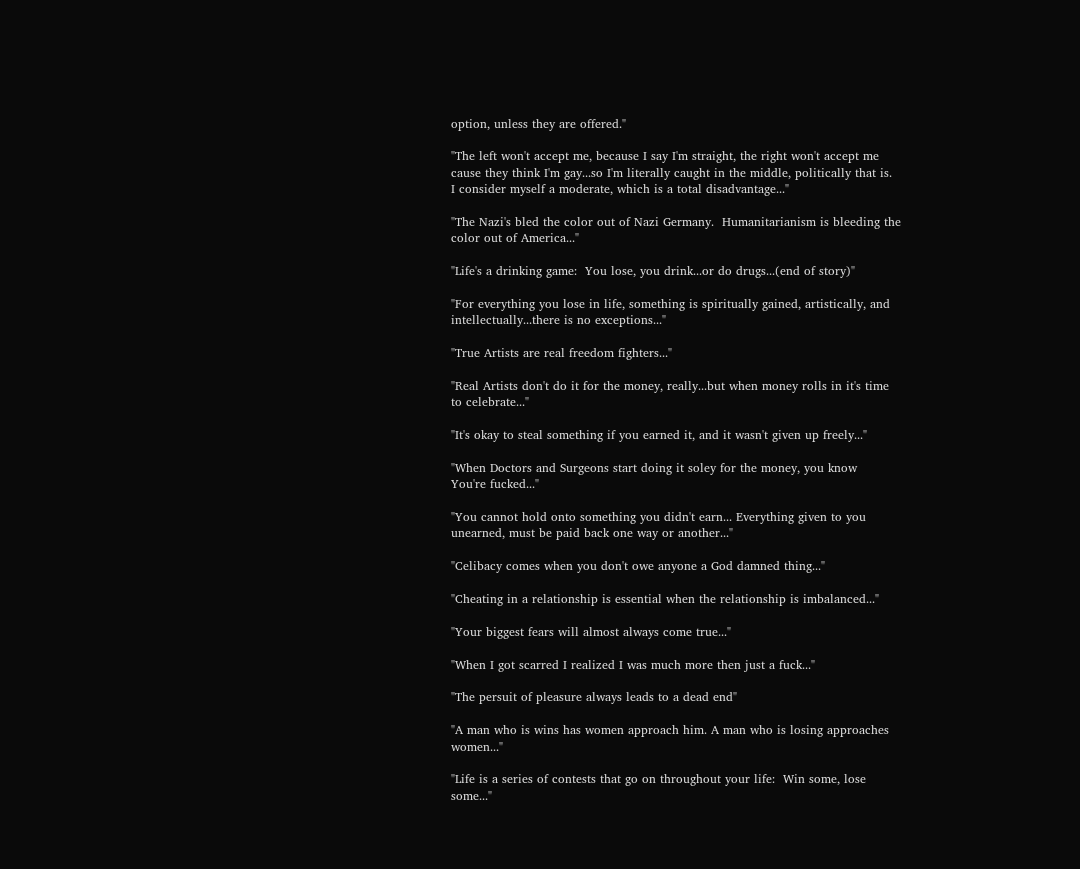option, unless they are offered."

"The left won't accept me, because I say I'm straight, the right won't accept me cause they think I'm gay...so I'm literally caught in the middle, politically that is.  I consider myself a moderate, which is a total disadvantage..."

"The Nazi's bled the color out of Nazi Germany.  Humanitarianism is bleeding the color out of America..."

"Life's a drinking game:  You lose, you drink...or do drugs...(end of story)"

"For everything you lose in life, something is spiritually gained, artistically, and intellectually...there is no exceptions..."

"True Artists are real freedom fighters..."

"Real Artists don't do it for the money, really...but when money rolls in it's time to celebrate..."

"It's okay to steal something if you earned it, and it wasn't given up freely..."

"When Doctors and Surgeons start doing it soley for the money, you know
You're fucked..."

"You cannot hold onto something you didn't earn... Everything given to you unearned, must be paid back one way or another..."

"Celibacy comes when you don't owe anyone a God damned thing..."

"Cheating in a relationship is essential when the relationship is imbalanced..."

"Your biggest fears will almost always come true..."

"When I got scarred I realized I was much more then just a fuck..."

"The persuit of pleasure always leads to a dead end"

"A man who is wins has women approach him. A man who is losing approaches women..."

"Life is a series of contests that go on throughout your life:  Win some, lose some..."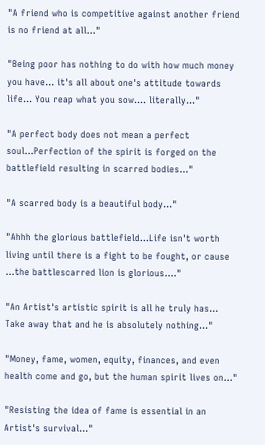"A friend who is competitive against another friend is no friend at all..."

"Being poor has nothing to do with how much money you have... it's all about one's attitude towards life... You reap what you sow.... literally..."

"A perfect body does not mean a perfect soul...Perfection of the spirit is forged on the battlefield resulting in scarred bodies..."

"A scarred body is a beautiful body..."

"Ahhh the glorious battlefield...Life isn't worth living until there is a fight to be fought, or cause ...the battlescarred lion is glorious...."

"An Artist's artistic spirit is all he truly has... Take away that and he is absolutely nothing..."

"Money, fame, women, equity, finances, and even health come and go, but the human spirit lives on..."

"Resisting the idea of fame is essential in an Artist's survival..."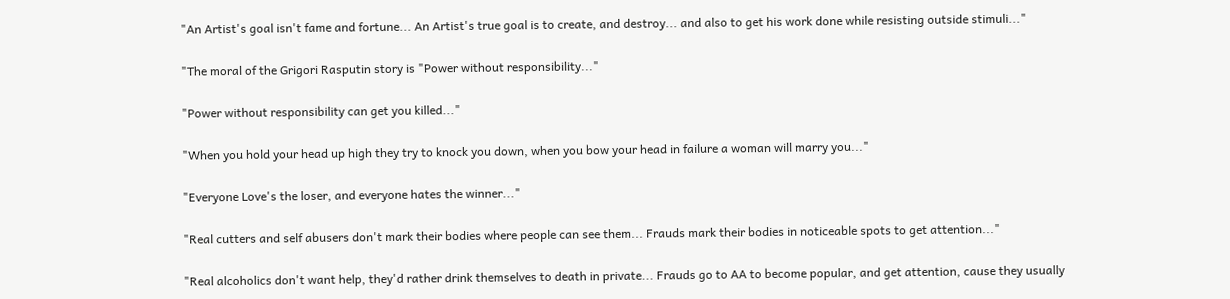"An Artist's goal isn't fame and fortune... An Artist's true goal is to create, and destroy... and also to get his work done while resisting outside stimuli..."

"The moral of the Grigori Rasputin story is "Power without responsibility..."

"Power without responsibility can get you killed..."

"When you hold your head up high they try to knock you down, when you bow your head in failure a woman will marry you..."

"Everyone Love's the loser, and everyone hates the winner..."

"Real cutters and self abusers don't mark their bodies where people can see them... Frauds mark their bodies in noticeable spots to get attention..."

"Real alcoholics don't want help, they'd rather drink themselves to death in private... Frauds go to AA to become popular, and get attention, cause they usually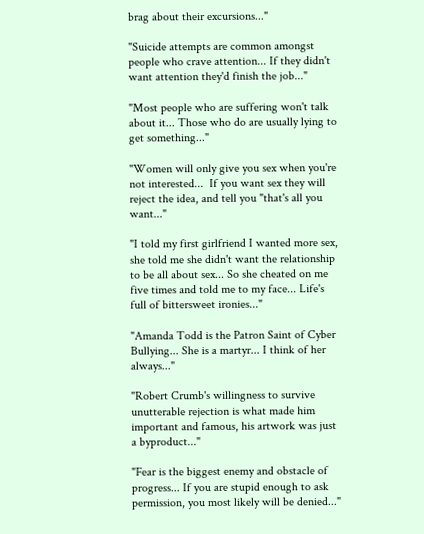brag about their excursions..."

"Suicide attempts are common amongst people who crave attention... If they didn't want attention they'd finish the job..."

"Most people who are suffering won't talk about it... Those who do are usually lying to get something..."

"Women will only give you sex when you're not interested...  If you want sex they will reject the idea, and tell you "that's all you want..."

"I told my first girlfriend I wanted more sex, she told me she didn't want the relationship to be all about sex... So she cheated on me five times and told me to my face... Life's full of bittersweet ironies..."

"Amanda Todd is the Patron Saint of Cyber Bullying... She is a martyr... I think of her always..."

"Robert Crumb's willingness to survive unutterable rejection is what made him important and famous, his artwork was just a byproduct..."

"Fear is the biggest enemy and obstacle of progress... If you are stupid enough to ask permission, you most likely will be denied..."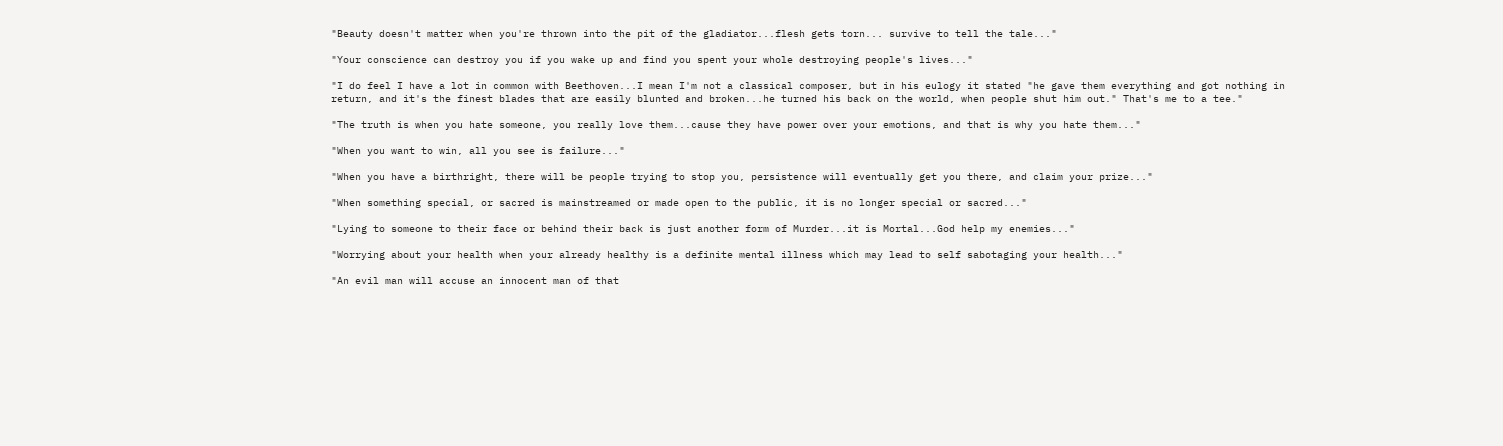"Beauty doesn't matter when you're thrown into the pit of the gladiator...flesh gets torn... survive to tell the tale..."

"Your conscience can destroy you if you wake up and find you spent your whole destroying people's lives..."

"I do feel I have a lot in common with Beethoven...I mean I'm not a classical composer, but in his eulogy it stated "he gave them everything and got nothing in return, and it's the finest blades that are easily blunted and broken...he turned his back on the world, when people shut him out." That's me to a tee."

"The truth is when you hate someone, you really love them...cause they have power over your emotions, and that is why you hate them..."

"When you want to win, all you see is failure..."

"When you have a birthright, there will be people trying to stop you, persistence will eventually get you there, and claim your prize..."

"When something special, or sacred is mainstreamed or made open to the public, it is no longer special or sacred..."

"Lying to someone to their face or behind their back is just another form of Murder...it is Mortal...God help my enemies..."

"Worrying about your health when your already healthy is a definite mental illness which may lead to self sabotaging your health..."

"An evil man will accuse an innocent man of that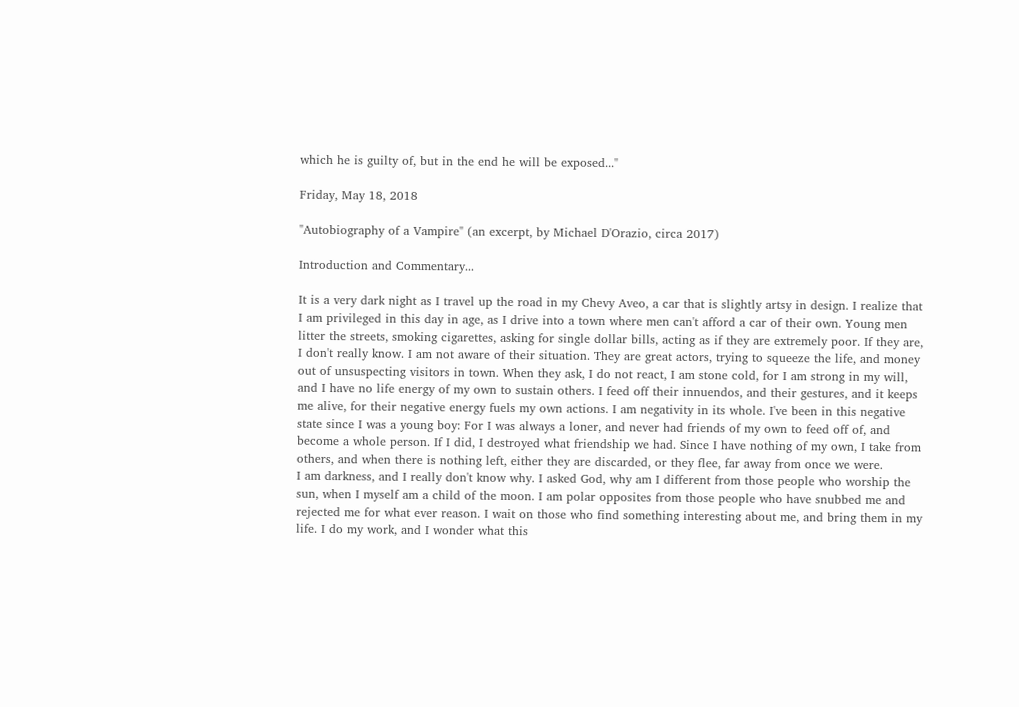which he is guilty of, but in the end he will be exposed..."

Friday, May 18, 2018

"Autobiography of a Vampire" (an excerpt, by Michael D'Orazio, circa 2017)

Introduction and Commentary...

It is a very dark night as I travel up the road in my Chevy Aveo, a car that is slightly artsy in design. I realize that I am privileged in this day in age, as I drive into a town where men can't afford a car of their own. Young men litter the streets, smoking cigarettes, asking for single dollar bills, acting as if they are extremely poor. If they are, I don't really know. I am not aware of their situation. They are great actors, trying to squeeze the life, and money out of unsuspecting visitors in town. When they ask, I do not react, I am stone cold, for I am strong in my will, and I have no life energy of my own to sustain others. I feed off their innuendos, and their gestures, and it keeps me alive, for their negative energy fuels my own actions. I am negativity in its whole. I've been in this negative state since I was a young boy: For I was always a loner, and never had friends of my own to feed off of, and become a whole person. If I did, I destroyed what friendship we had. Since I have nothing of my own, I take from others, and when there is nothing left, either they are discarded, or they flee, far away from once we were.
I am darkness, and I really don't know why. I asked God, why am I different from those people who worship the sun, when I myself am a child of the moon. I am polar opposites from those people who have snubbed me and rejected me for what ever reason. I wait on those who find something interesting about me, and bring them in my life. I do my work, and I wonder what this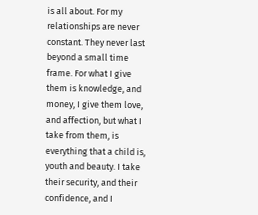is all about. For my relationships are never constant. They never last beyond a small time frame. For what I give them is knowledge, and money, I give them love, and affection, but what I take from them, is everything that a child is, youth and beauty. I take their security, and their confidence, and I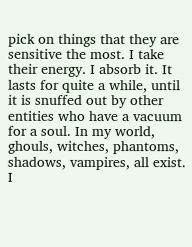pick on things that they are sensitive the most. I take their energy. I absorb it. It lasts for quite a while, until it is snuffed out by other entities who have a vacuum for a soul. In my world, ghouls, witches, phantoms, shadows, vampires, all exist. I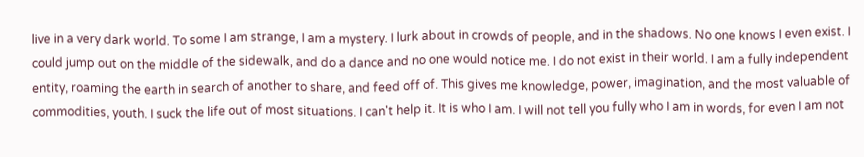live in a very dark world. To some I am strange, I am a mystery. I lurk about in crowds of people, and in the shadows. No one knows I even exist. I could jump out on the middle of the sidewalk, and do a dance and no one would notice me. I do not exist in their world. I am a fully independent entity, roaming the earth in search of another to share, and feed off of. This gives me knowledge, power, imagination, and the most valuable of commodities, youth. I suck the life out of most situations. I can't help it. It is who I am. I will not tell you fully who I am in words, for even I am not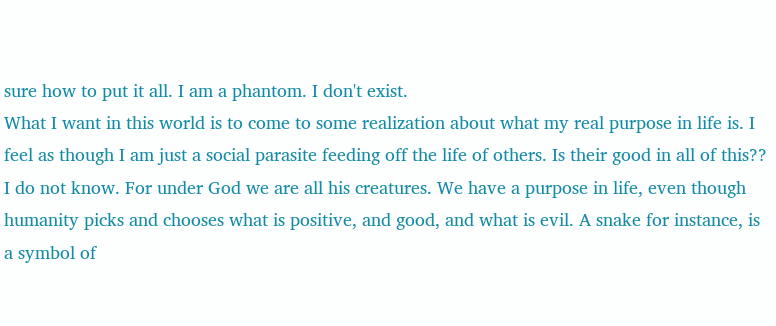sure how to put it all. I am a phantom. I don't exist.
What I want in this world is to come to some realization about what my real purpose in life is. I feel as though I am just a social parasite feeding off the life of others. Is their good in all of this?? I do not know. For under God we are all his creatures. We have a purpose in life, even though humanity picks and chooses what is positive, and good, and what is evil. A snake for instance, is a symbol of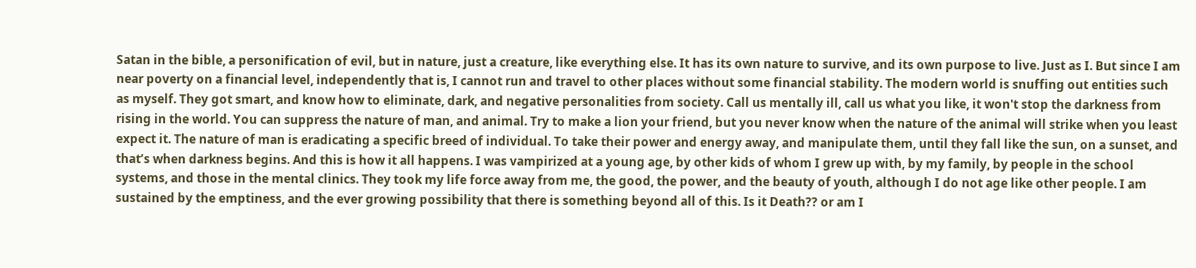Satan in the bible, a personification of evil, but in nature, just a creature, like everything else. It has its own nature to survive, and its own purpose to live. Just as I. But since I am near poverty on a financial level, independently that is, I cannot run and travel to other places without some financial stability. The modern world is snuffing out entities such as myself. They got smart, and know how to eliminate, dark, and negative personalities from society. Call us mentally ill, call us what you like, it won't stop the darkness from rising in the world. You can suppress the nature of man, and animal. Try to make a lion your friend, but you never know when the nature of the animal will strike when you least expect it. The nature of man is eradicating a specific breed of individual. To take their power and energy away, and manipulate them, until they fall like the sun, on a sunset, and that’s when darkness begins. And this is how it all happens. I was vampirized at a young age, by other kids of whom I grew up with, by my family, by people in the school systems, and those in the mental clinics. They took my life force away from me, the good, the power, and the beauty of youth, although I do not age like other people. I am sustained by the emptiness, and the ever growing possibility that there is something beyond all of this. Is it Death?? or am I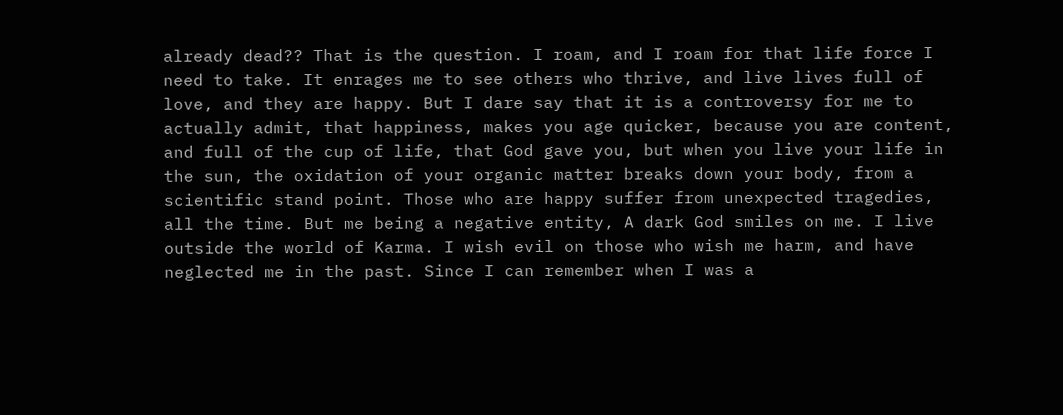already dead?? That is the question. I roam, and I roam for that life force I need to take. It enrages me to see others who thrive, and live lives full of love, and they are happy. But I dare say that it is a controversy for me to actually admit, that happiness, makes you age quicker, because you are content, and full of the cup of life, that God gave you, but when you live your life in the sun, the oxidation of your organic matter breaks down your body, from a scientific stand point. Those who are happy suffer from unexpected tragedies, all the time. But me being a negative entity, A dark God smiles on me. I live outside the world of Karma. I wish evil on those who wish me harm, and have neglected me in the past. Since I can remember when I was a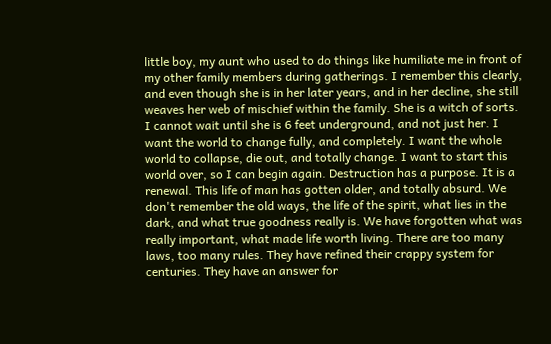little boy, my aunt who used to do things like humiliate me in front of my other family members during gatherings. I remember this clearly, and even though she is in her later years, and in her decline, she still weaves her web of mischief within the family. She is a witch of sorts. I cannot wait until she is 6 feet underground, and not just her. I want the world to change fully, and completely. I want the whole world to collapse, die out, and totally change. I want to start this world over, so I can begin again. Destruction has a purpose. It is a renewal. This life of man has gotten older, and totally absurd. We don't remember the old ways, the life of the spirit, what lies in the dark, and what true goodness really is. We have forgotten what was really important, what made life worth living. There are too many laws, too many rules. They have refined their crappy system for centuries. They have an answer for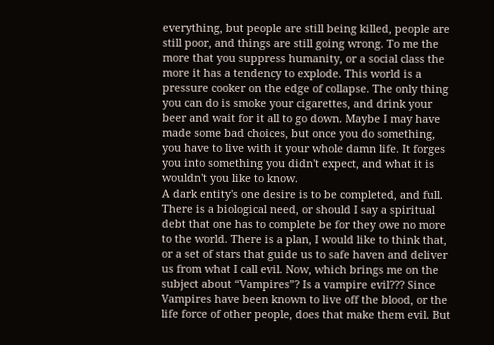everything, but people are still being killed, people are still poor, and things are still going wrong. To me the more that you suppress humanity, or a social class the more it has a tendency to explode. This world is a pressure cooker on the edge of collapse. The only thing you can do is smoke your cigarettes, and drink your beer and wait for it all to go down. Maybe I may have made some bad choices, but once you do something, you have to live with it your whole damn life. It forges you into something you didn't expect, and what it is wouldn't you like to know.
A dark entity's one desire is to be completed, and full. There is a biological need, or should I say a spiritual debt that one has to complete be for they owe no more to the world. There is a plan, I would like to think that, or a set of stars that guide us to safe haven and deliver us from what I call evil. Now, which brings me on the subject about “Vampires”? Is a vampire evil??? Since Vampires have been known to live off the blood, or the life force of other people, does that make them evil. But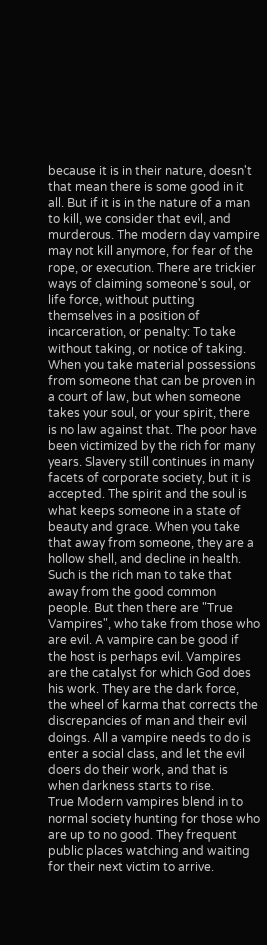because it is in their nature, doesn't that mean there is some good in it all. But if it is in the nature of a man to kill, we consider that evil, and murderous. The modern day vampire may not kill anymore, for fear of the rope, or execution. There are trickier ways of claiming someone's soul, or life force, without putting themselves in a position of incarceration, or penalty: To take without taking, or notice of taking. When you take material possessions from someone that can be proven in a court of law, but when someone takes your soul, or your spirit, there is no law against that. The poor have been victimized by the rich for many years. Slavery still continues in many facets of corporate society, but it is accepted. The spirit and the soul is what keeps someone in a state of beauty and grace. When you take that away from someone, they are a hollow shell, and decline in health. Such is the rich man to take that away from the good common people. But then there are "True Vampires", who take from those who are evil. A vampire can be good if the host is perhaps evil. Vampires are the catalyst for which God does his work. They are the dark force, the wheel of karma that corrects the discrepancies of man and their evil doings. All a vampire needs to do is enter a social class, and let the evil doers do their work, and that is when darkness starts to rise.
True Modern vampires blend in to normal society hunting for those who are up to no good. They frequent public places watching and waiting for their next victim to arrive.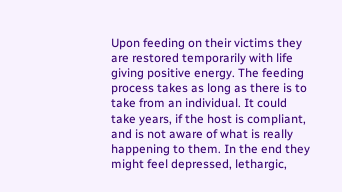Upon feeding on their victims they are restored temporarily with life giving positive energy. The feeding process takes as long as there is to take from an individual. It could take years, if the host is compliant, and is not aware of what is really happening to them. In the end they might feel depressed, lethargic,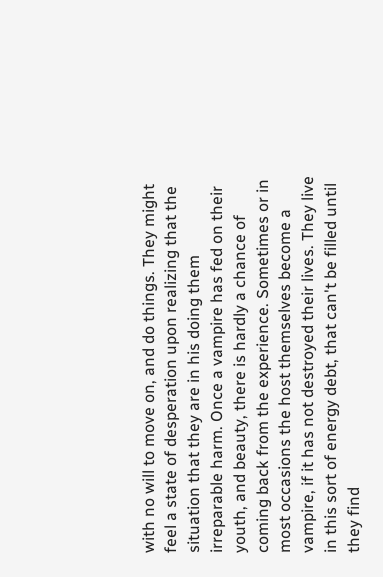with no will to move on, and do things. They might feel a state of desperation upon realizing that the situation that they are in his doing them irreparable harm. Once a vampire has fed on their youth, and beauty, there is hardly a chance of coming back from the experience. Sometimes or in most occasions the host themselves become a vampire, if it has not destroyed their lives. They live in this sort of energy debt, that can't be filled until they find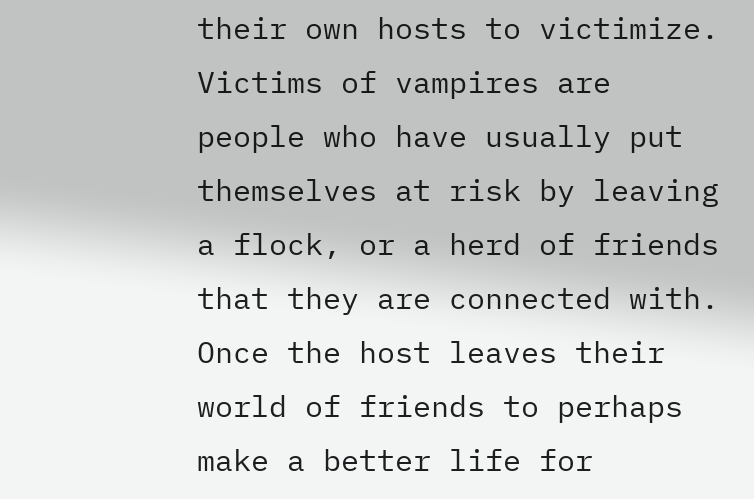their own hosts to victimize. Victims of vampires are people who have usually put themselves at risk by leaving a flock, or a herd of friends that they are connected with. Once the host leaves their world of friends to perhaps make a better life for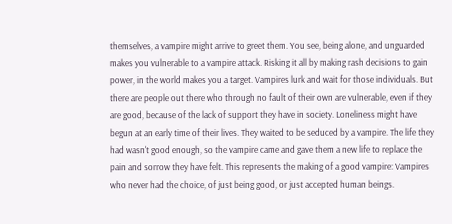themselves, a vampire might arrive to greet them. You see, being alone, and unguarded makes you vulnerable to a vampire attack. Risking it all by making rash decisions to gain power, in the world makes you a target. Vampires lurk and wait for those individuals. But there are people out there who through no fault of their own are vulnerable, even if they are good, because of the lack of support they have in society. Loneliness might have begun at an early time of their lives. They waited to be seduced by a vampire. The life they had wasn't good enough, so the vampire came and gave them a new life to replace the pain and sorrow they have felt. This represents the making of a good vampire: Vampires who never had the choice, of just being good, or just accepted human beings.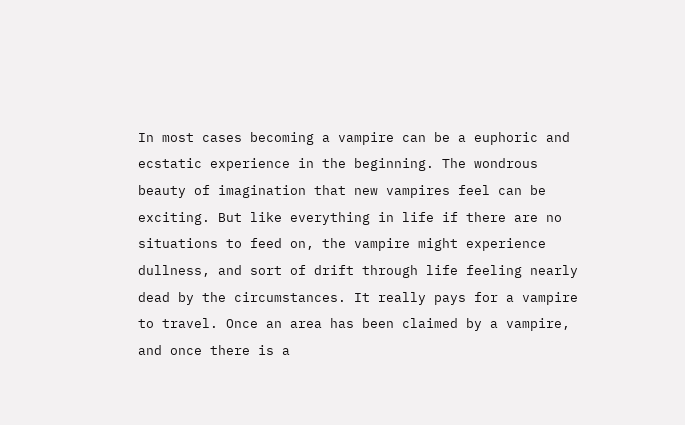In most cases becoming a vampire can be a euphoric and ecstatic experience in the beginning. The wondrous beauty of imagination that new vampires feel can be exciting. But like everything in life if there are no situations to feed on, the vampire might experience dullness, and sort of drift through life feeling nearly dead by the circumstances. It really pays for a vampire to travel. Once an area has been claimed by a vampire, and once there is a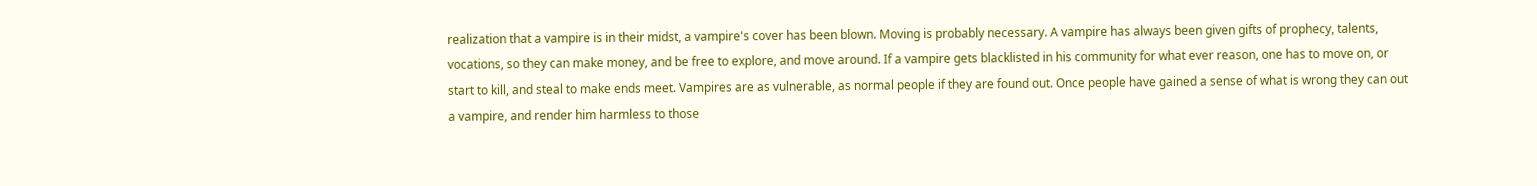realization that a vampire is in their midst, a vampire's cover has been blown. Moving is probably necessary. A vampire has always been given gifts of prophecy, talents, vocations, so they can make money, and be free to explore, and move around. If a vampire gets blacklisted in his community for what ever reason, one has to move on, or start to kill, and steal to make ends meet. Vampires are as vulnerable, as normal people if they are found out. Once people have gained a sense of what is wrong they can out a vampire, and render him harmless to those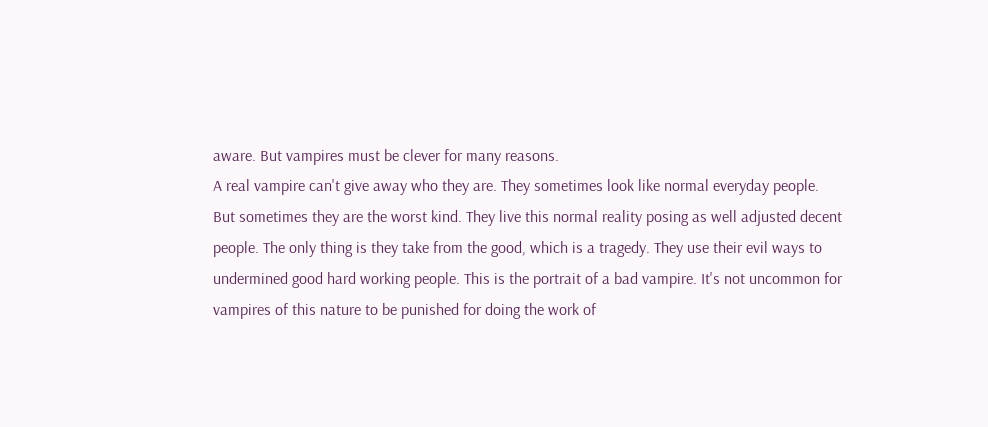aware. But vampires must be clever for many reasons.
A real vampire can't give away who they are. They sometimes look like normal everyday people. But sometimes they are the worst kind. They live this normal reality posing as well adjusted decent people. The only thing is they take from the good, which is a tragedy. They use their evil ways to undermined good hard working people. This is the portrait of a bad vampire. It's not uncommon for vampires of this nature to be punished for doing the work of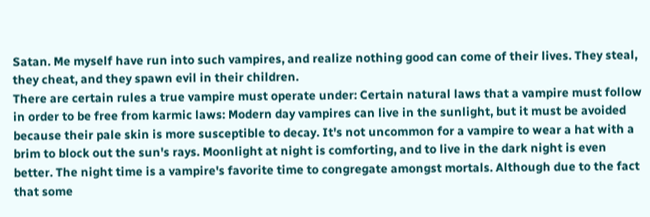Satan. Me myself have run into such vampires, and realize nothing good can come of their lives. They steal, they cheat, and they spawn evil in their children.
There are certain rules a true vampire must operate under: Certain natural laws that a vampire must follow in order to be free from karmic laws: Modern day vampires can live in the sunlight, but it must be avoided because their pale skin is more susceptible to decay. It's not uncommon for a vampire to wear a hat with a brim to block out the sun's rays. Moonlight at night is comforting, and to live in the dark night is even better. The night time is a vampire's favorite time to congregate amongst mortals. Although due to the fact that some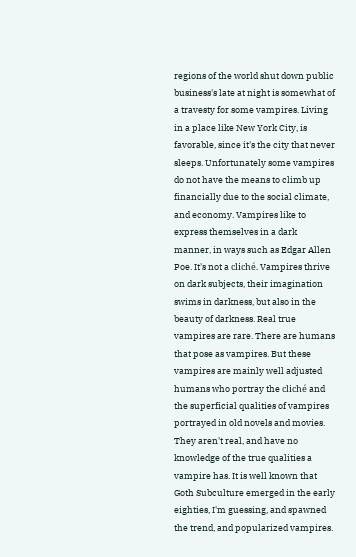regions of the world shut down public business's late at night is somewhat of a travesty for some vampires. Living in a place like New York City, is favorable, since it's the city that never sleeps. Unfortunately some vampires do not have the means to climb up financially due to the social climate, and economy. Vampires like to express themselves in a dark manner, in ways such as Edgar Allen Poe. It's not a cliché. Vampires thrive on dark subjects, their imagination swims in darkness, but also in the beauty of darkness. Real true vampires are rare. There are humans that pose as vampires. But these vampires are mainly well adjusted humans who portray the cliché and the superficial qualities of vampires portrayed in old novels and movies. They aren't real, and have no knowledge of the true qualities a vampire has. It is well known that Goth Subculture emerged in the early eighties, I'm guessing, and spawned the trend, and popularized vampires.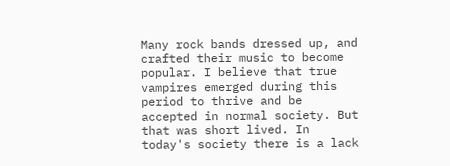Many rock bands dressed up, and crafted their music to become popular. I believe that true vampires emerged during this period to thrive and be accepted in normal society. But that was short lived. In today's society there is a lack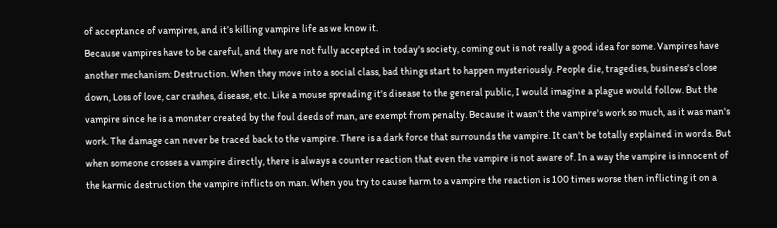of acceptance of vampires, and it’s killing vampire life as we know it.
Because vampires have to be careful, and they are not fully accepted in today's society, coming out is not really a good idea for some. Vampires have another mechanism: Destruction. When they move into a social class, bad things start to happen mysteriously. People die, tragedies, business's close down, Loss of love, car crashes, disease, etc. Like a mouse spreading it's disease to the general public, I would imagine a plague would follow. But the vampire since he is a monster created by the foul deeds of man, are exempt from penalty. Because it wasn't the vampire's work so much, as it was man's work. The damage can never be traced back to the vampire. There is a dark force that surrounds the vampire. It can't be totally explained in words. But when someone crosses a vampire directly, there is always a counter reaction that even the vampire is not aware of. In a way the vampire is innocent of the karmic destruction the vampire inflicts on man. When you try to cause harm to a vampire the reaction is 100 times worse then inflicting it on a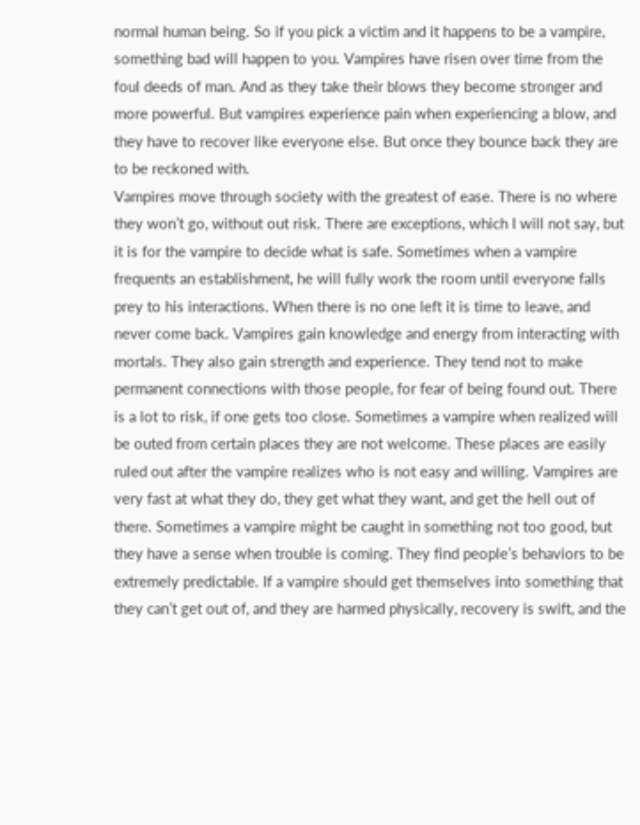normal human being. So if you pick a victim and it happens to be a vampire, something bad will happen to you. Vampires have risen over time from the foul deeds of man. And as they take their blows they become stronger and more powerful. But vampires experience pain when experiencing a blow, and they have to recover like everyone else. But once they bounce back they are to be reckoned with.
Vampires move through society with the greatest of ease. There is no where they won’t go, without out risk. There are exceptions, which I will not say, but it is for the vampire to decide what is safe. Sometimes when a vampire frequents an establishment, he will fully work the room until everyone falls prey to his interactions. When there is no one left it is time to leave, and never come back. Vampires gain knowledge and energy from interacting with mortals. They also gain strength and experience. They tend not to make permanent connections with those people, for fear of being found out. There is a lot to risk, if one gets too close. Sometimes a vampire when realized will be outed from certain places they are not welcome. These places are easily ruled out after the vampire realizes who is not easy and willing. Vampires are very fast at what they do, they get what they want, and get the hell out of there. Sometimes a vampire might be caught in something not too good, but they have a sense when trouble is coming. They find people’s behaviors to be extremely predictable. If a vampire should get themselves into something that they can’t get out of, and they are harmed physically, recovery is swift, and the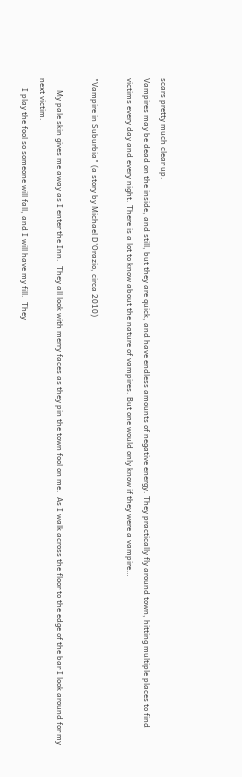scars pretty much clear up.
Vampires may be dead on the inside, and still, but they are quick, and have endless amounts of negative energy. They practically fly around town, hitting multiple places to find victims every day and every night. There is a lot to know about the nature of vampires. But one would only know if they were a vampire…

"Vampire in Suburbia" (a story by Michael D'Orazio, circa 2010)

      My pale skin gives me away as I enter the Inn.  They all look with merry faces as they pin the town fool on me.  As I walk across the floor to the edge of the bar I look around for my next victim.
     I play the fool so someone will fall, and I will have my fill.  They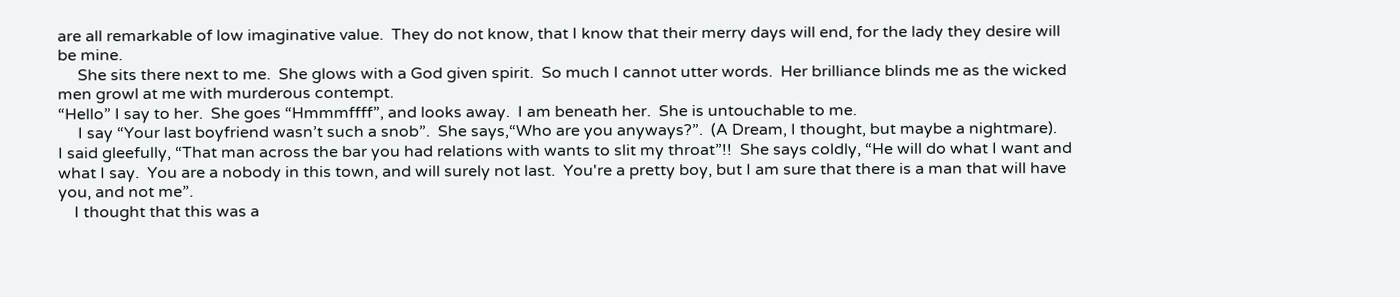are all remarkable of low imaginative value.  They do not know, that I know that their merry days will end, for the lady they desire will be mine.
     She sits there next to me.  She glows with a God given spirit.  So much I cannot utter words.  Her brilliance blinds me as the wicked men growl at me with murderous contempt.
“Hello” I say to her.  She goes “Hmmmffff”, and looks away.  I am beneath her.  She is untouchable to me.
     I say “Your last boyfriend wasn’t such a snob”.  She says,“Who are you anyways?”.  (A Dream, I thought, but maybe a nightmare).
I said gleefully, “That man across the bar you had relations with wants to slit my throat”!!  She says coldly, “He will do what I want and what I say.  You are a nobody in this town, and will surely not last.  You're a pretty boy, but I am sure that there is a man that will have you, and not me”.
    I thought that this was a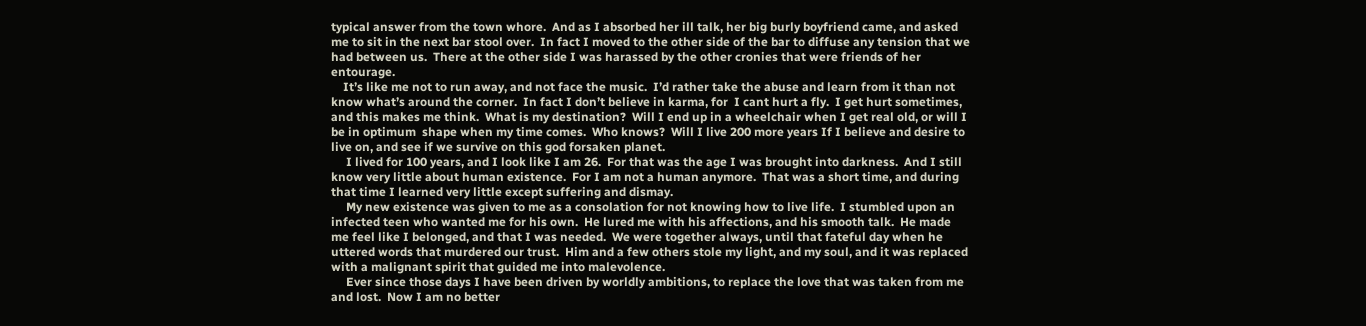typical answer from the town whore.  And as I absorbed her ill talk, her big burly boyfriend came, and asked me to sit in the next bar stool over.  In fact I moved to the other side of the bar to diffuse any tension that we had between us.  There at the other side I was harassed by the other cronies that were friends of her entourage.
    It’s like me not to run away, and not face the music.  I’d rather take the abuse and learn from it than not know what’s around the corner.  In fact I don’t believe in karma, for  I cant hurt a fly.  I get hurt sometimes, and this makes me think.  What is my destination?  Will I end up in a wheelchair when I get real old, or will I be in optimum  shape when my time comes.  Who knows?  Will I live 200 more years If I believe and desire to live on, and see if we survive on this god forsaken planet.
     I lived for 100 years, and I look like I am 26.  For that was the age I was brought into darkness.  And I still know very little about human existence.  For I am not a human anymore.  That was a short time, and during that time I learned very little except suffering and dismay.
     My new existence was given to me as a consolation for not knowing how to live life.  I stumbled upon an infected teen who wanted me for his own.  He lured me with his affections, and his smooth talk.  He made me feel like I belonged, and that I was needed.  We were together always, until that fateful day when he uttered words that murdered our trust.  Him and a few others stole my light, and my soul, and it was replaced with a malignant spirit that guided me into malevolence.
     Ever since those days I have been driven by worldly ambitions, to replace the love that was taken from me and lost.  Now I am no better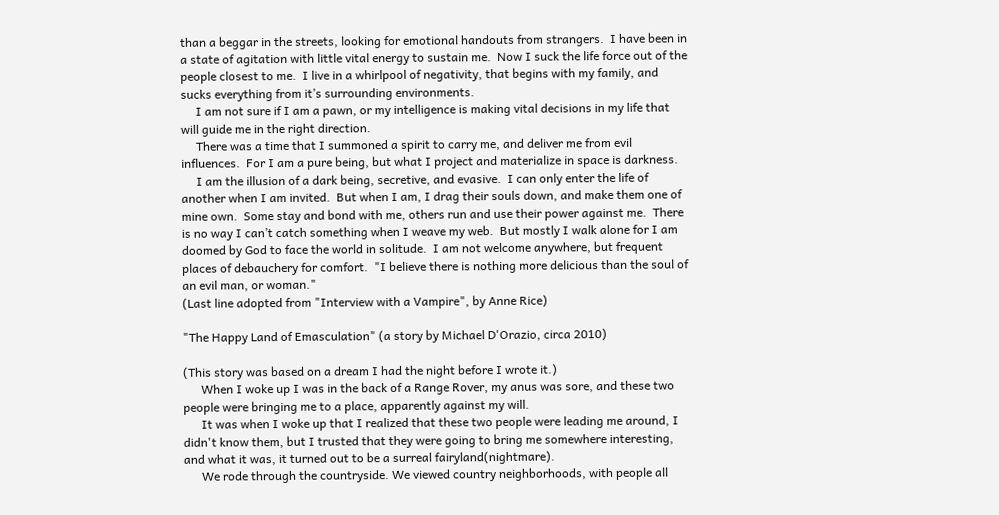than a beggar in the streets, looking for emotional handouts from strangers.  I have been in a state of agitation with little vital energy to sustain me.  Now I suck the life force out of the people closest to me.  I live in a whirlpool of negativity, that begins with my family, and sucks everything from it’s surrounding environments.
     I am not sure if I am a pawn, or my intelligence is making vital decisions in my life that will guide me in the right direction.
     There was a time that I summoned a spirit to carry me, and deliver me from evil influences.  For I am a pure being, but what I project and materialize in space is darkness.
     I am the illusion of a dark being, secretive, and evasive.  I can only enter the life of another when I am invited.  But when I am, I drag their souls down, and make them one of mine own.  Some stay and bond with me, others run and use their power against me.  There is no way I can’t catch something when I weave my web.  But mostly I walk alone for I am doomed by God to face the world in solitude.  I am not welcome anywhere, but frequent places of debauchery for comfort.  "I believe there is nothing more delicious than the soul of an evil man, or woman."
(Last line adopted from "Interview with a Vampire", by Anne Rice)

"The Happy Land of Emasculation" (a story by Michael D'Orazio, circa 2010)

(This story was based on a dream I had the night before I wrote it.)
      When I woke up I was in the back of a Range Rover, my anus was sore, and these two people were bringing me to a place, apparently against my will.
      It was when I woke up that I realized that these two people were leading me around, I didn't know them, but I trusted that they were going to bring me somewhere interesting, and what it was, it turned out to be a surreal fairyland(nightmare).
      We rode through the countryside. We viewed country neighborhoods, with people all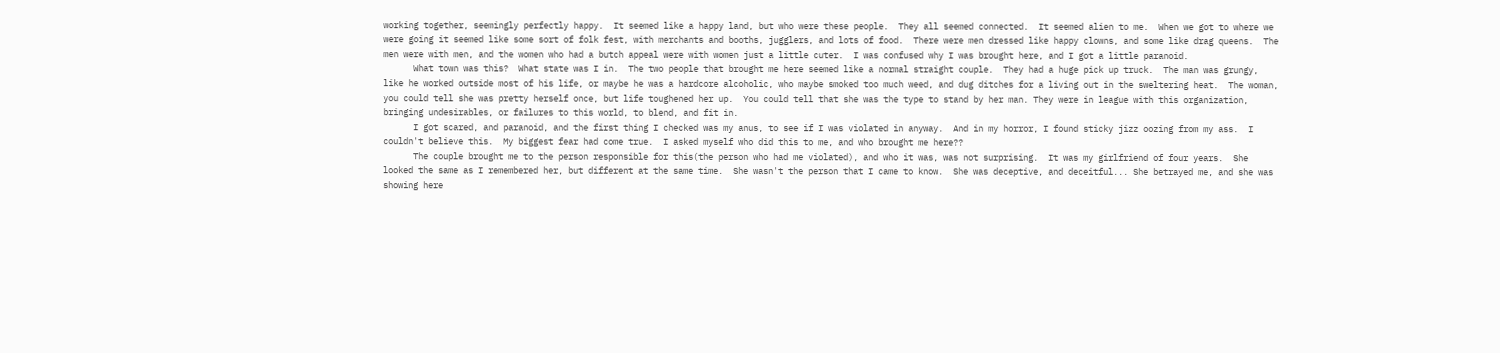working together, seemingly perfectly happy.  It seemed like a happy land, but who were these people.  They all seemed connected.  It seemed alien to me.  When we got to where we were going it seemed like some sort of folk fest, with merchants and booths, jugglers, and lots of food.  There were men dressed like happy clowns, and some like drag queens.  The men were with men, and the women who had a butch appeal were with women just a little cuter.  I was confused why I was brought here, and I got a little paranoid.
      What town was this?  What state was I in.  The two people that brought me here seemed like a normal straight couple.  They had a huge pick up truck.  The man was grungy, like he worked outside most of his life, or maybe he was a hardcore alcoholic, who maybe smoked too much weed, and dug ditches for a living out in the sweltering heat.  The woman, you could tell she was pretty herself once, but life toughened her up.  You could tell that she was the type to stand by her man. They were in league with this organization, bringing undesirables, or failures to this world, to blend, and fit in.
      I got scared, and paranoid, and the first thing I checked was my anus, to see if I was violated in anyway.  And in my horror, I found sticky jizz oozing from my ass.  I couldn't believe this.  My biggest fear had come true.  I asked myself who did this to me, and who brought me here??
      The couple brought me to the person responsible for this(the person who had me violated), and who it was, was not surprising.  It was my girlfriend of four years.  She looked the same as I remembered her, but different at the same time.  She wasn't the person that I came to know.  She was deceptive, and deceitful... She betrayed me, and she was showing here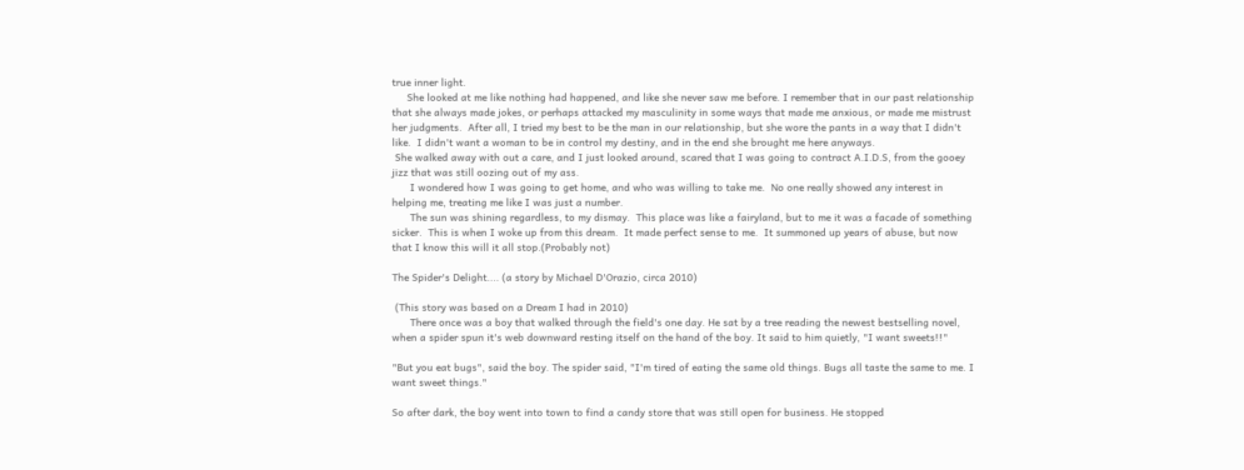true inner light.
     She looked at me like nothing had happened, and like she never saw me before. I remember that in our past relationship that she always made jokes, or perhaps attacked my masculinity in some ways that made me anxious, or made me mistrust her judgments.  After all, I tried my best to be the man in our relationship, but she wore the pants in a way that I didn't like.  I didn't want a woman to be in control my destiny, and in the end she brought me here anyways.
 She walked away with out a care, and I just looked around, scared that I was going to contract A.I.D.S, from the gooey jizz that was still oozing out of my ass.
      I wondered how I was going to get home, and who was willing to take me.  No one really showed any interest in helping me, treating me like I was just a number.
      The sun was shining regardless, to my dismay.  This place was like a fairyland, but to me it was a facade of something sicker.  This is when I woke up from this dream.  It made perfect sense to me.  It summoned up years of abuse, but now that I know this will it all stop.(Probably not)

The Spider's Delight.... (a story by Michael D'Orazio, circa 2010)

 (This story was based on a Dream I had in 2010)
      There once was a boy that walked through the field's one day. He sat by a tree reading the newest bestselling novel, when a spider spun it's web downward resting itself on the hand of the boy. It said to him quietly, "I want sweets!!"

"But you eat bugs", said the boy. The spider said, "I'm tired of eating the same old things. Bugs all taste the same to me. I want sweet things."

So after dark, the boy went into town to find a candy store that was still open for business. He stopped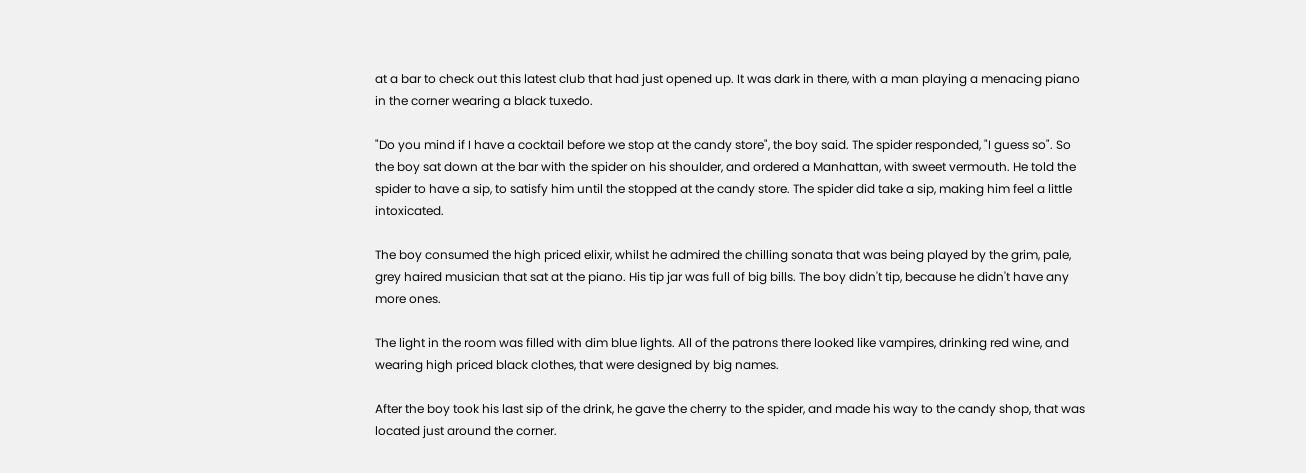at a bar to check out this latest club that had just opened up. It was dark in there, with a man playing a menacing piano in the corner wearing a black tuxedo.

"Do you mind if I have a cocktail before we stop at the candy store", the boy said. The spider responded, "I guess so". So the boy sat down at the bar with the spider on his shoulder, and ordered a Manhattan, with sweet vermouth. He told the spider to have a sip, to satisfy him until the stopped at the candy store. The spider did take a sip, making him feel a little intoxicated.

The boy consumed the high priced elixir, whilst he admired the chilling sonata that was being played by the grim, pale, grey haired musician that sat at the piano. His tip jar was full of big bills. The boy didn't tip, because he didn't have any more ones.

The light in the room was filled with dim blue lights. All of the patrons there looked like vampires, drinking red wine, and wearing high priced black clothes, that were designed by big names.

After the boy took his last sip of the drink, he gave the cherry to the spider, and made his way to the candy shop, that was located just around the corner.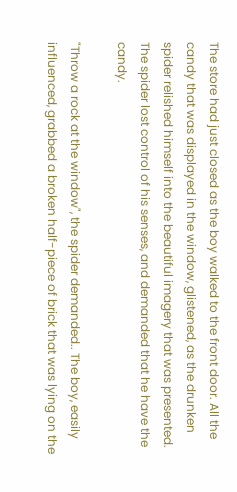The store had just closed as the boy walked to the front door. All the candy that was displayed in the window, glistened, as the drunken spider relished himself into the beautiful imagery that was presented. The spider lost control of his senses, and demanded that he have the candy.

"Throw a rock at the window", the spider demanded.. The boy, easily influenced, grabbed a broken half-piece of brick that was lying on the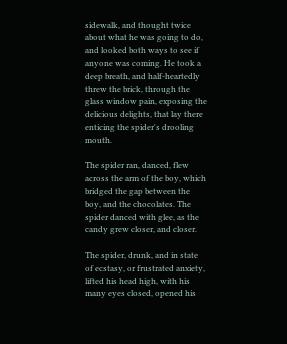sidewalk, and thought twice about what he was going to do, and looked both ways to see if anyone was coming. He took a deep breath, and half-heartedly threw the brick, through the glass window pain, exposing the delicious delights, that lay there enticing the spider's drooling mouth.

The spider ran, danced, flew across the arm of the boy, which bridged the gap between the boy, and the chocolates. The spider danced with glee, as the candy grew closer, and closer.

The spider, drunk, and in state of ecstasy, or frustrated anxiety, lifted his head high, with his many eyes closed, opened his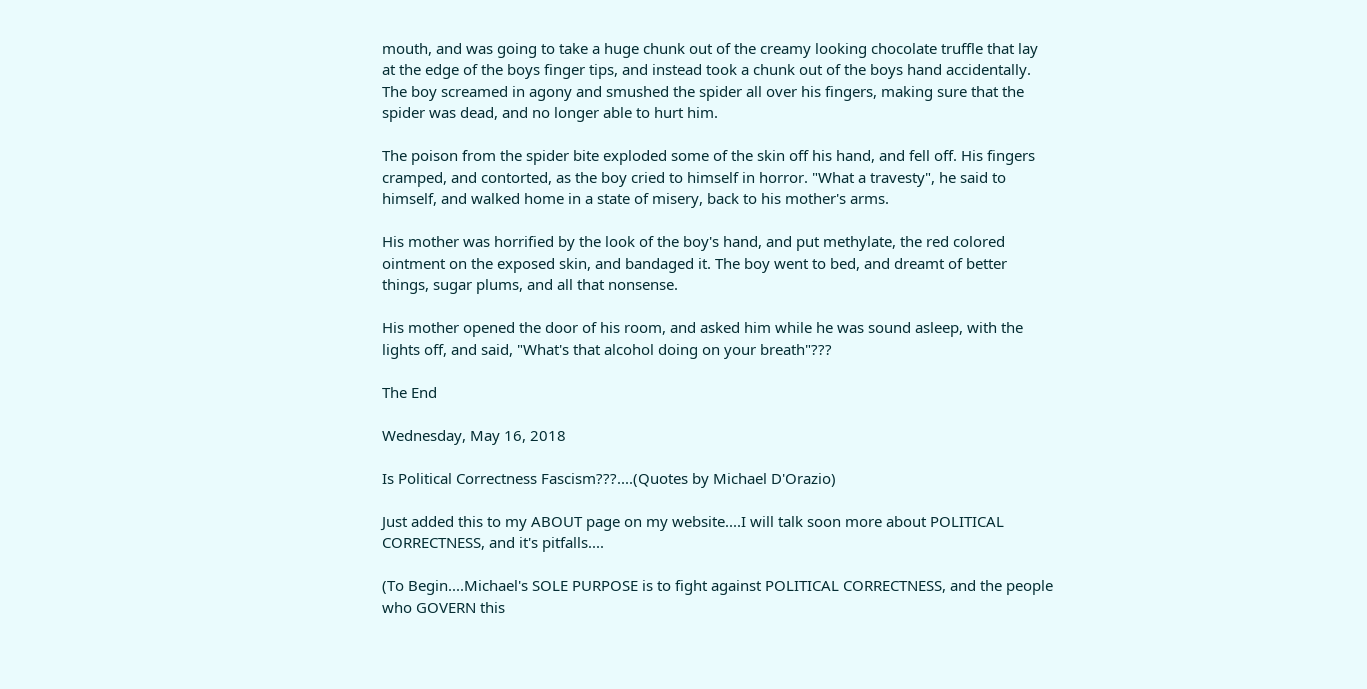mouth, and was going to take a huge chunk out of the creamy looking chocolate truffle that lay at the edge of the boys finger tips, and instead took a chunk out of the boys hand accidentally. The boy screamed in agony and smushed the spider all over his fingers, making sure that the spider was dead, and no longer able to hurt him.

The poison from the spider bite exploded some of the skin off his hand, and fell off. His fingers cramped, and contorted, as the boy cried to himself in horror. "What a travesty", he said to himself, and walked home in a state of misery, back to his mother's arms.

His mother was horrified by the look of the boy's hand, and put methylate, the red colored ointment on the exposed skin, and bandaged it. The boy went to bed, and dreamt of better things, sugar plums, and all that nonsense.

His mother opened the door of his room, and asked him while he was sound asleep, with the lights off, and said, "What's that alcohol doing on your breath"???

The End

Wednesday, May 16, 2018

Is Political Correctness Fascism???....(Quotes by Michael D'Orazio)

Just added this to my ABOUT page on my website....I will talk soon more about POLITICAL CORRECTNESS, and it's pitfalls....

(To Begin....Michael's SOLE PURPOSE is to fight against POLITICAL CORRECTNESS, and the people who GOVERN this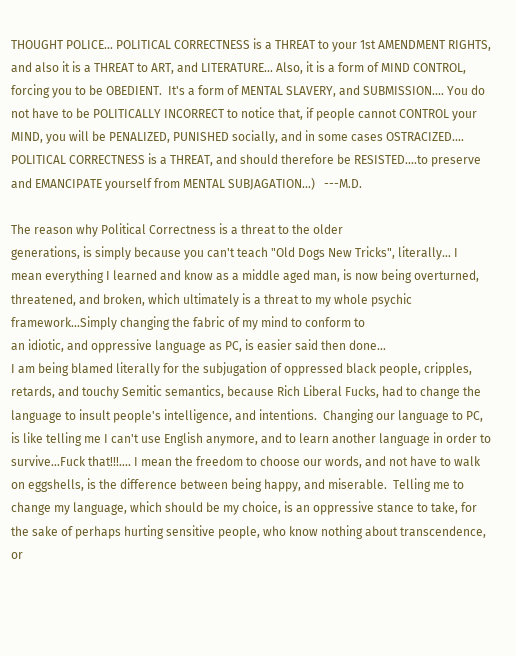THOUGHT POLICE... POLITICAL CORRECTNESS is a THREAT to your 1st AMENDMENT RIGHTS, and also it is a THREAT to ART, and LITERATURE... Also, it is a form of MIND CONTROL, forcing you to be OBEDIENT.  It's a form of MENTAL SLAVERY, and SUBMISSION.... You do not have to be POLITICALLY INCORRECT to notice that, if people cannot CONTROL your MIND, you will be PENALIZED, PUNISHED socially, and in some cases OSTRACIZED.... POLITICAL CORRECTNESS is a THREAT, and should therefore be RESISTED....to preserve and EMANCIPATE yourself from MENTAL SUBJAGATION...)   ---M.D.

The reason why Political Correctness is a threat to the older
generations, is simply because you can't teach "Old Dogs New Tricks", literally... I mean everything I learned and know as a middle aged man, is now being overturned, threatened, and broken, which ultimately is a threat to my whole psychic framework...Simply changing the fabric of my mind to conform to
an idiotic, and oppressive language as PC, is easier said then done...
I am being blamed literally for the subjugation of oppressed black people, cripples, retards, and touchy Semitic semantics, because Rich Liberal Fucks, had to change the language to insult people's intelligence, and intentions.  Changing our language to PC, is like telling me I can't use English anymore, and to learn another language in order to survive...Fuck that!!!.... I mean the freedom to choose our words, and not have to walk on eggshells, is the difference between being happy, and miserable.  Telling me to change my language, which should be my choice, is an oppressive stance to take, for the sake of perhaps hurting sensitive people, who know nothing about transcendence, or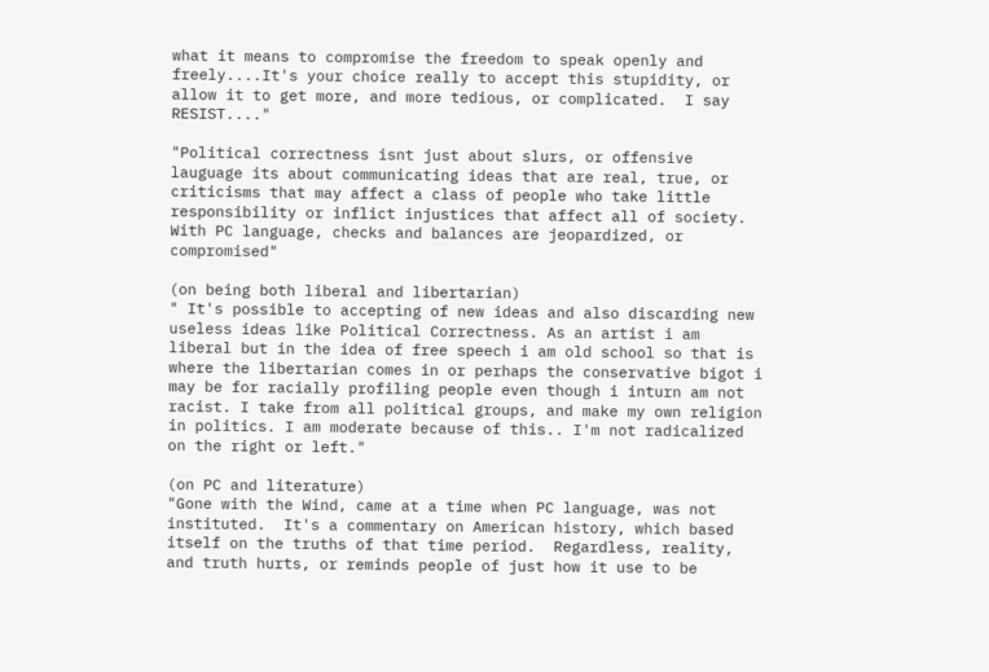what it means to compromise the freedom to speak openly and freely....It's your choice really to accept this stupidity, or allow it to get more, and more tedious, or complicated.  I say RESIST...."

"Political correctness isnt just about slurs, or offensive lauguage its about communicating ideas that are real, true, or criticisms that may affect a class of people who take little responsibility or inflict injustices that affect all of society. With PC language, checks and balances are jeopardized, or compromised"

(on being both liberal and libertarian)
" It's possible to accepting of new ideas and also discarding new
useless ideas like Political Correctness. As an artist i am liberal but in the idea of free speech i am old school so that is where the libertarian comes in or perhaps the conservative bigot i may be for racially profiling people even though i inturn am not racist. I take from all political groups, and make my own religion in politics. I am moderate because of this.. I'm not radicalized on the right or left."

(on PC and literature)
"Gone with the Wind, came at a time when PC language, was not instituted.  It's a commentary on American history, which based itself on the truths of that time period.  Regardless, reality, and truth hurts, or reminds people of just how it use to be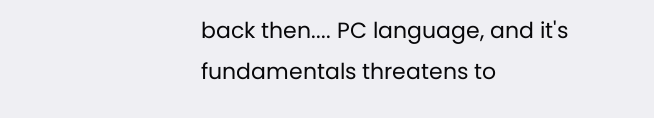back then.... PC language, and it's fundamentals threatens to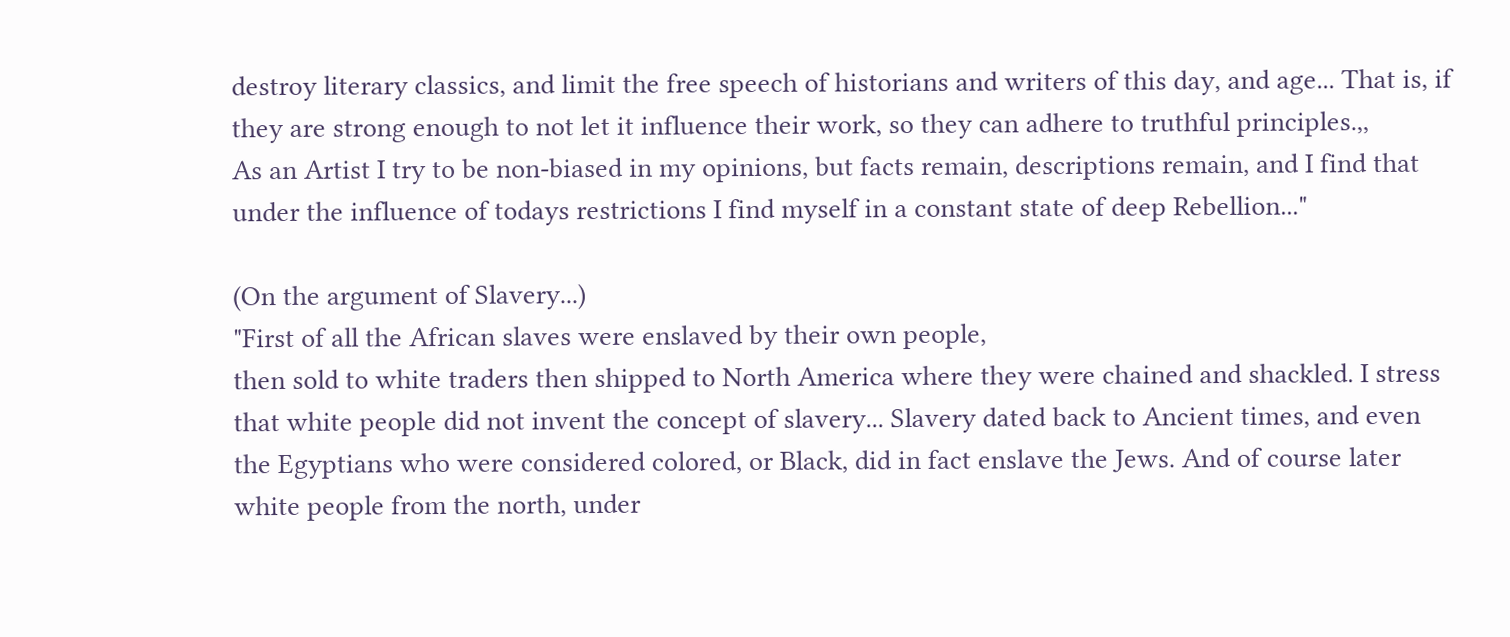destroy literary classics, and limit the free speech of historians and writers of this day, and age... That is, if they are strong enough to not let it influence their work, so they can adhere to truthful principles.,,
As an Artist I try to be non-biased in my opinions, but facts remain, descriptions remain, and I find that under the influence of todays restrictions I find myself in a constant state of deep Rebellion..."

(On the argument of Slavery...)
"First of all the African slaves were enslaved by their own people,
then sold to white traders then shipped to North America where they were chained and shackled. I stress that white people did not invent the concept of slavery... Slavery dated back to Ancient times, and even the Egyptians who were considered colored, or Black, did in fact enslave the Jews. And of course later white people from the north, under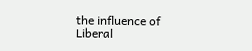the influence of Liberal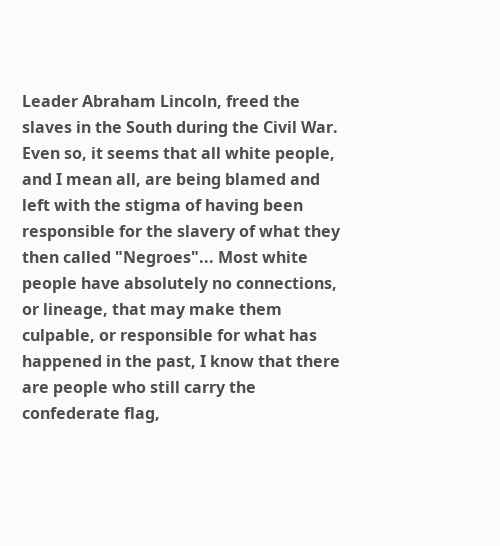Leader Abraham Lincoln, freed the slaves in the South during the Civil War.  Even so, it seems that all white people, and I mean all, are being blamed and left with the stigma of having been responsible for the slavery of what they then called "Negroes"... Most white people have absolutely no connections, or lineage, that may make them culpable, or responsible for what has happened in the past, I know that there are people who still carry the confederate flag,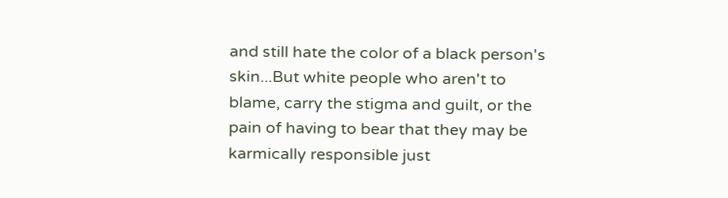and still hate the color of a black person's skin...But white people who aren't to blame, carry the stigma and guilt, or the pain of having to bear that they may be karmically responsible just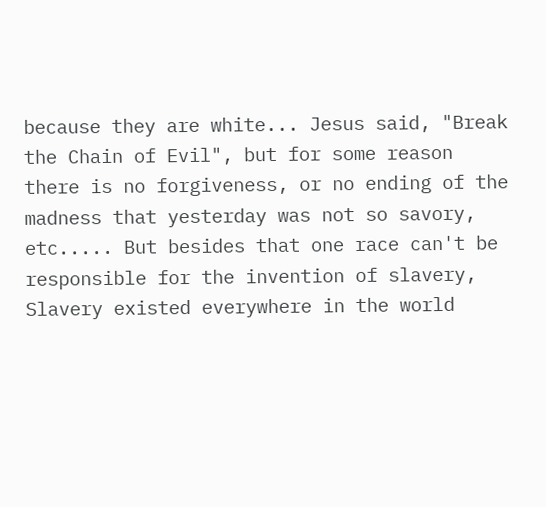because they are white... Jesus said, "Break the Chain of Evil", but for some reason there is no forgiveness, or no ending of the madness that yesterday was not so savory, etc..... But besides that one race can't be responsible for the invention of slavery, Slavery existed everywhere in the world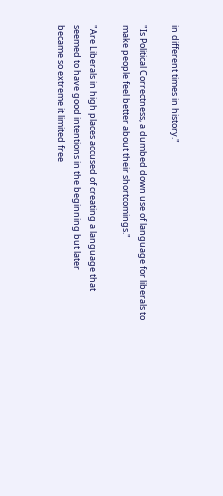in different times in history."

"Is Political Correctness, a dumbed down use of language for liberals to make people feel better about their shortcomings."

"Are Liberals in high places accused of creating a language that seemed to have good intentions in the beginning but later
became so extreme it limited free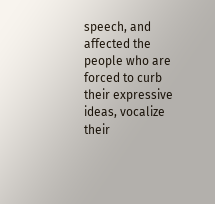speech, and affected the
people who are forced to curb their expressive ideas, vocalize their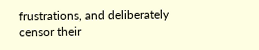frustrations, and deliberately censor their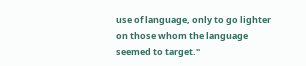use of language, only to go lighter on those whom the language seemed to target."